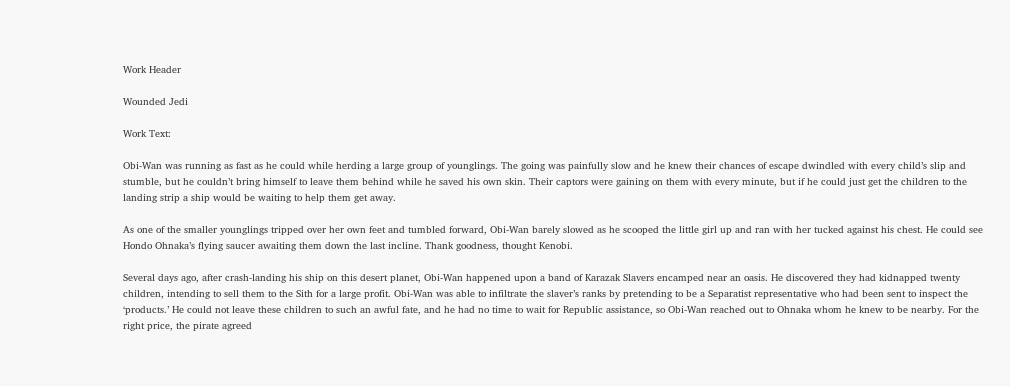Work Header

Wounded Jedi

Work Text:

Obi-Wan was running as fast as he could while herding a large group of younglings. The going was painfully slow and he knew their chances of escape dwindled with every child’s slip and stumble, but he couldn’t bring himself to leave them behind while he saved his own skin. Their captors were gaining on them with every minute, but if he could just get the children to the landing strip a ship would be waiting to help them get away.

As one of the smaller younglings tripped over her own feet and tumbled forward, Obi-Wan barely slowed as he scooped the little girl up and ran with her tucked against his chest. He could see Hondo Ohnaka’s flying saucer awaiting them down the last incline. Thank goodness, thought Kenobi.

Several days ago, after crash-landing his ship on this desert planet, Obi-Wan happened upon a band of Karazak Slavers encamped near an oasis. He discovered they had kidnapped twenty children, intending to sell them to the Sith for a large profit. Obi-Wan was able to infiltrate the slaver’s ranks by pretending to be a Separatist representative who had been sent to inspect the ‘products.’ He could not leave these children to such an awful fate, and he had no time to wait for Republic assistance, so Obi-Wan reached out to Ohnaka whom he knew to be nearby. For the right price, the pirate agreed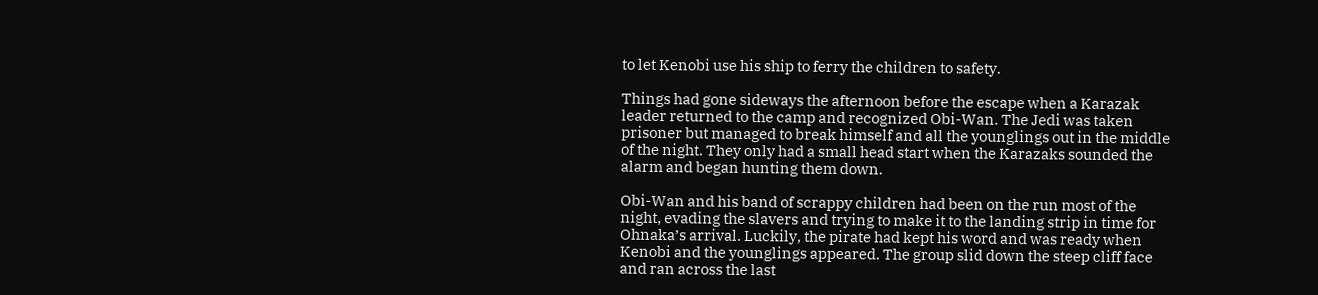to let Kenobi use his ship to ferry the children to safety.

Things had gone sideways the afternoon before the escape when a Karazak leader returned to the camp and recognized Obi-Wan. The Jedi was taken prisoner but managed to break himself and all the younglings out in the middle of the night. They only had a small head start when the Karazaks sounded the alarm and began hunting them down.

Obi-Wan and his band of scrappy children had been on the run most of the night, evading the slavers and trying to make it to the landing strip in time for Ohnaka’s arrival. Luckily, the pirate had kept his word and was ready when Kenobi and the younglings appeared. The group slid down the steep cliff face and ran across the last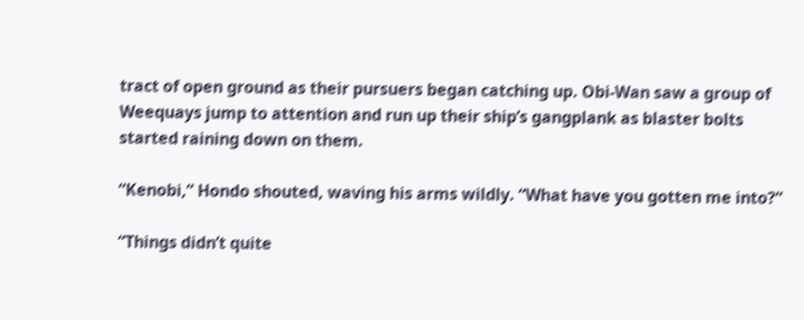tract of open ground as their pursuers began catching up. Obi-Wan saw a group of Weequays jump to attention and run up their ship’s gangplank as blaster bolts started raining down on them.

“Kenobi,” Hondo shouted, waving his arms wildly. “What have you gotten me into?”

“Things didn’t quite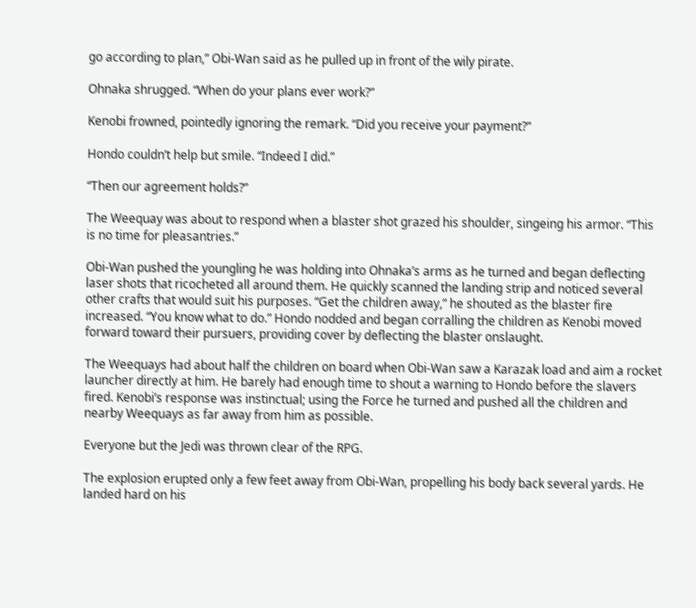go according to plan,” Obi-Wan said as he pulled up in front of the wily pirate.

Ohnaka shrugged. “When do your plans ever work?”

Kenobi frowned, pointedly ignoring the remark. “Did you receive your payment?”

Hondo couldn’t help but smile. “Indeed I did.”

“Then our agreement holds?”

The Weequay was about to respond when a blaster shot grazed his shoulder, singeing his armor. “This is no time for pleasantries.”

Obi-Wan pushed the youngling he was holding into Ohnaka’s arms as he turned and began deflecting laser shots that ricocheted all around them. He quickly scanned the landing strip and noticed several other crafts that would suit his purposes. “Get the children away,” he shouted as the blaster fire increased. “You know what to do.” Hondo nodded and began corralling the children as Kenobi moved forward toward their pursuers, providing cover by deflecting the blaster onslaught.

The Weequays had about half the children on board when Obi-Wan saw a Karazak load and aim a rocket launcher directly at him. He barely had enough time to shout a warning to Hondo before the slavers fired. Kenobi’s response was instinctual; using the Force he turned and pushed all the children and nearby Weequays as far away from him as possible.

Everyone but the Jedi was thrown clear of the RPG.

The explosion erupted only a few feet away from Obi-Wan, propelling his body back several yards. He landed hard on his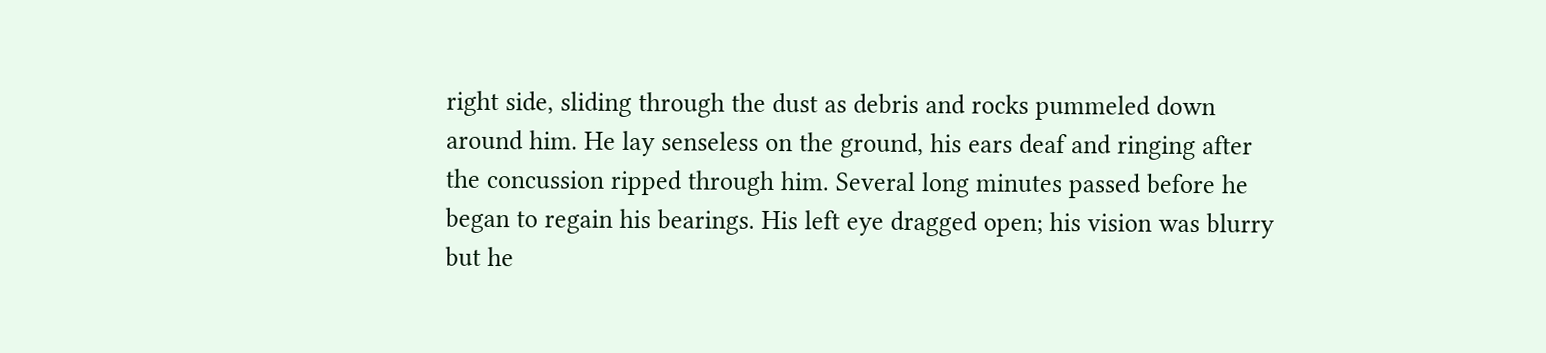right side, sliding through the dust as debris and rocks pummeled down around him. He lay senseless on the ground, his ears deaf and ringing after the concussion ripped through him. Several long minutes passed before he began to regain his bearings. His left eye dragged open; his vision was blurry but he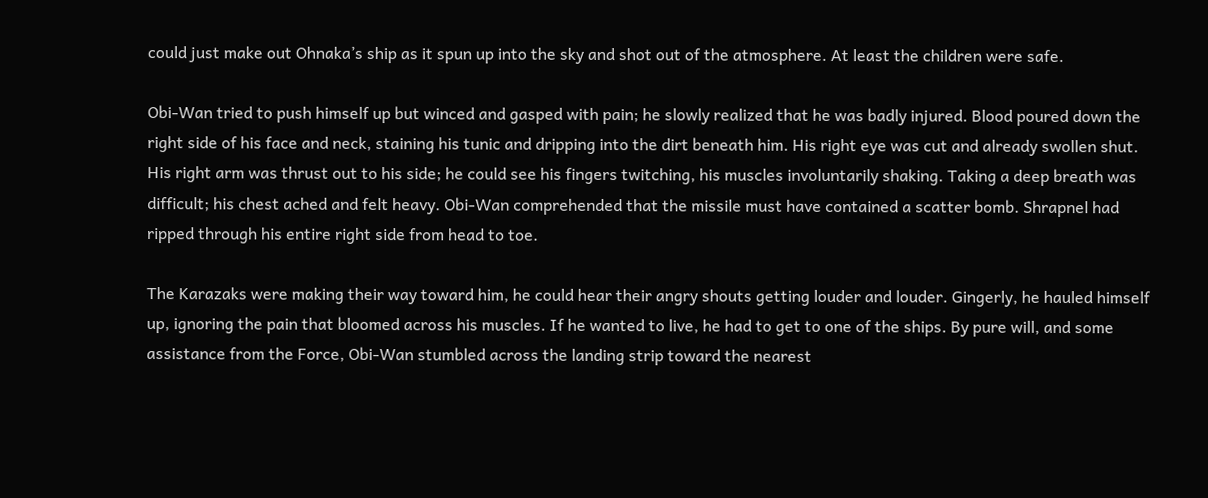could just make out Ohnaka’s ship as it spun up into the sky and shot out of the atmosphere. At least the children were safe.

Obi-Wan tried to push himself up but winced and gasped with pain; he slowly realized that he was badly injured. Blood poured down the right side of his face and neck, staining his tunic and dripping into the dirt beneath him. His right eye was cut and already swollen shut. His right arm was thrust out to his side; he could see his fingers twitching, his muscles involuntarily shaking. Taking a deep breath was difficult; his chest ached and felt heavy. Obi-Wan comprehended that the missile must have contained a scatter bomb. Shrapnel had ripped through his entire right side from head to toe.

The Karazaks were making their way toward him, he could hear their angry shouts getting louder and louder. Gingerly, he hauled himself up, ignoring the pain that bloomed across his muscles. If he wanted to live, he had to get to one of the ships. By pure will, and some assistance from the Force, Obi-Wan stumbled across the landing strip toward the nearest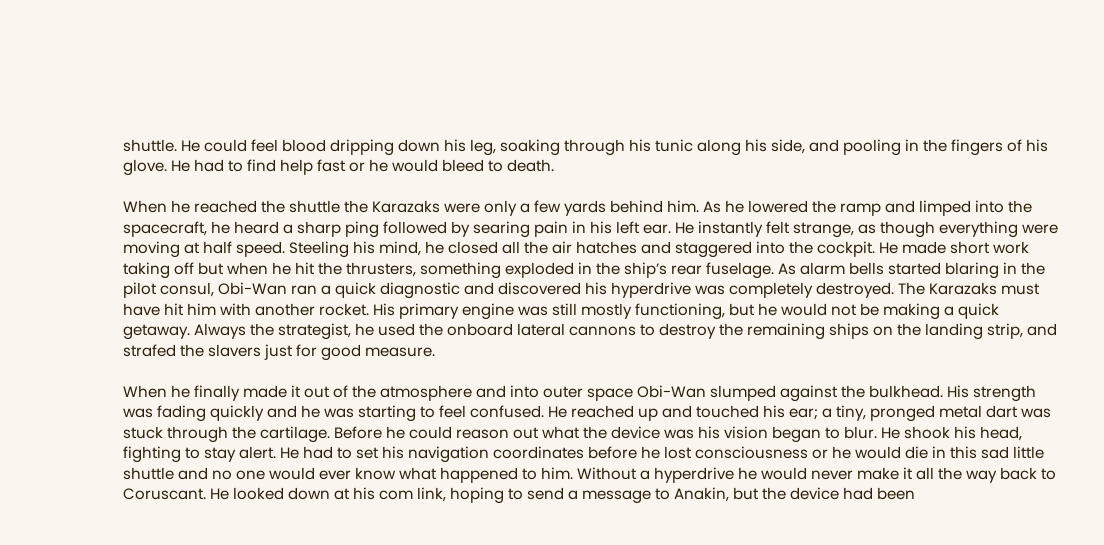shuttle. He could feel blood dripping down his leg, soaking through his tunic along his side, and pooling in the fingers of his glove. He had to find help fast or he would bleed to death.

When he reached the shuttle the Karazaks were only a few yards behind him. As he lowered the ramp and limped into the spacecraft, he heard a sharp ping followed by searing pain in his left ear. He instantly felt strange, as though everything were moving at half speed. Steeling his mind, he closed all the air hatches and staggered into the cockpit. He made short work taking off but when he hit the thrusters, something exploded in the ship’s rear fuselage. As alarm bells started blaring in the pilot consul, Obi-Wan ran a quick diagnostic and discovered his hyperdrive was completely destroyed. The Karazaks must have hit him with another rocket. His primary engine was still mostly functioning, but he would not be making a quick getaway. Always the strategist, he used the onboard lateral cannons to destroy the remaining ships on the landing strip, and strafed the slavers just for good measure.

When he finally made it out of the atmosphere and into outer space Obi-Wan slumped against the bulkhead. His strength was fading quickly and he was starting to feel confused. He reached up and touched his ear; a tiny, pronged metal dart was stuck through the cartilage. Before he could reason out what the device was his vision began to blur. He shook his head, fighting to stay alert. He had to set his navigation coordinates before he lost consciousness or he would die in this sad little shuttle and no one would ever know what happened to him. Without a hyperdrive he would never make it all the way back to Coruscant. He looked down at his com link, hoping to send a message to Anakin, but the device had been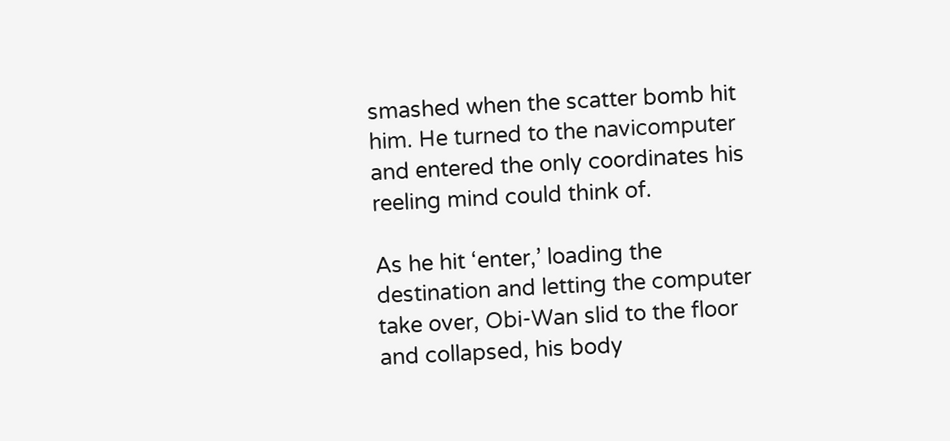smashed when the scatter bomb hit him. He turned to the navicomputer and entered the only coordinates his reeling mind could think of.

As he hit ‘enter,’ loading the destination and letting the computer take over, Obi-Wan slid to the floor and collapsed, his body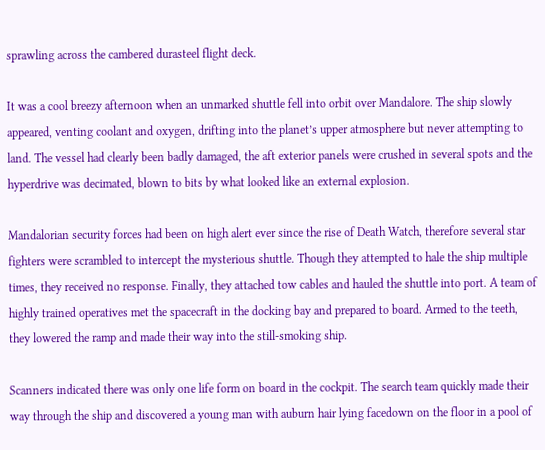sprawling across the cambered durasteel flight deck.

It was a cool breezy afternoon when an unmarked shuttle fell into orbit over Mandalore. The ship slowly appeared, venting coolant and oxygen, drifting into the planet’s upper atmosphere but never attempting to land. The vessel had clearly been badly damaged, the aft exterior panels were crushed in several spots and the hyperdrive was decimated, blown to bits by what looked like an external explosion.

Mandalorian security forces had been on high alert ever since the rise of Death Watch, therefore several star fighters were scrambled to intercept the mysterious shuttle. Though they attempted to hale the ship multiple times, they received no response. Finally, they attached tow cables and hauled the shuttle into port. A team of highly trained operatives met the spacecraft in the docking bay and prepared to board. Armed to the teeth, they lowered the ramp and made their way into the still-smoking ship.

Scanners indicated there was only one life form on board in the cockpit. The search team quickly made their way through the ship and discovered a young man with auburn hair lying facedown on the floor in a pool of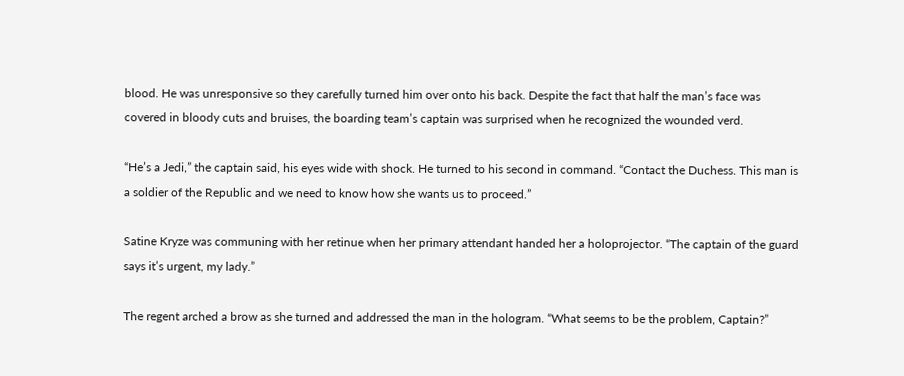blood. He was unresponsive so they carefully turned him over onto his back. Despite the fact that half the man’s face was covered in bloody cuts and bruises, the boarding team’s captain was surprised when he recognized the wounded verd.

“He’s a Jedi,” the captain said, his eyes wide with shock. He turned to his second in command. “Contact the Duchess. This man is a soldier of the Republic and we need to know how she wants us to proceed.”

Satine Kryze was communing with her retinue when her primary attendant handed her a holoprojector. “The captain of the guard says it’s urgent, my lady.”

The regent arched a brow as she turned and addressed the man in the hologram. “What seems to be the problem, Captain?”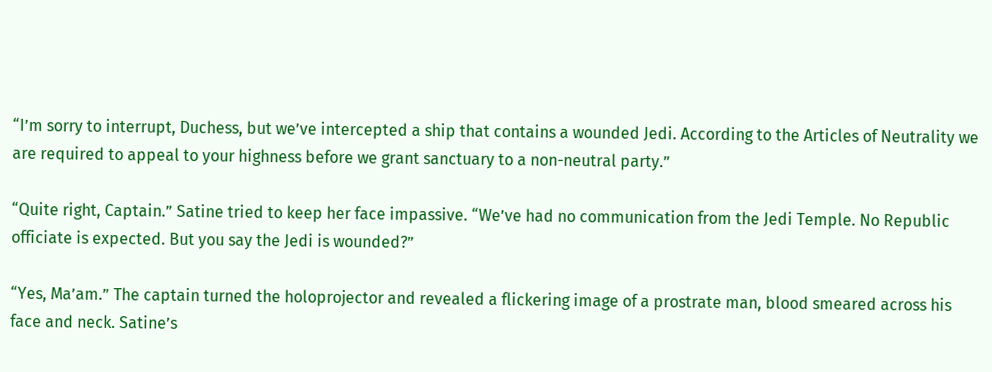“I’m sorry to interrupt, Duchess, but we’ve intercepted a ship that contains a wounded Jedi. According to the Articles of Neutrality we are required to appeal to your highness before we grant sanctuary to a non-neutral party.”

“Quite right, Captain.” Satine tried to keep her face impassive. “We’ve had no communication from the Jedi Temple. No Republic officiate is expected. But you say the Jedi is wounded?”

“Yes, Ma’am.” The captain turned the holoprojector and revealed a flickering image of a prostrate man, blood smeared across his face and neck. Satine’s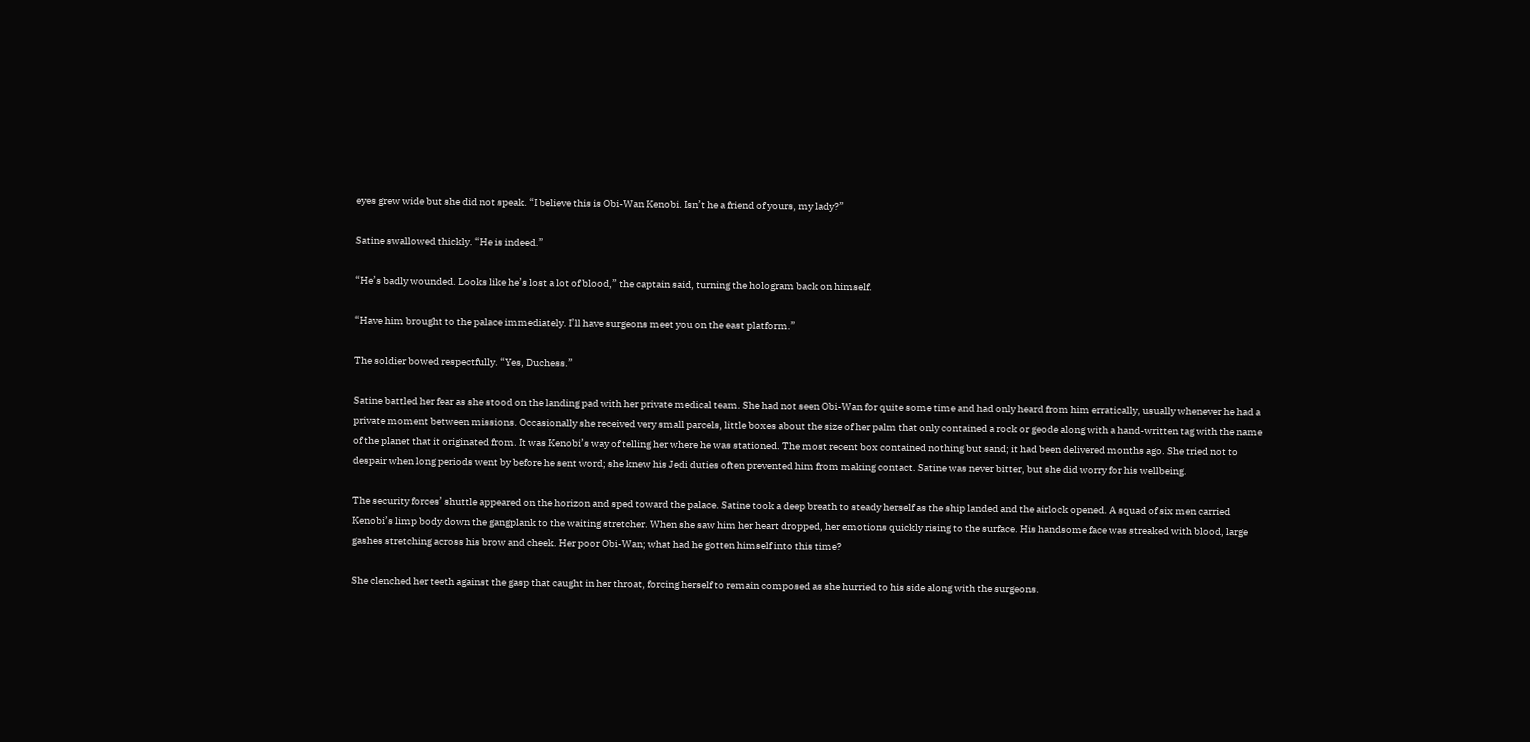eyes grew wide but she did not speak. “I believe this is Obi-Wan Kenobi. Isn’t he a friend of yours, my lady?”

Satine swallowed thickly. “He is indeed.”

“He’s badly wounded. Looks like he’s lost a lot of blood,” the captain said, turning the hologram back on himself.

“Have him brought to the palace immediately. I’ll have surgeons meet you on the east platform.”

The soldier bowed respectfully. “Yes, Duchess.”

Satine battled her fear as she stood on the landing pad with her private medical team. She had not seen Obi-Wan for quite some time and had only heard from him erratically, usually whenever he had a private moment between missions. Occasionally she received very small parcels, little boxes about the size of her palm that only contained a rock or geode along with a hand-written tag with the name of the planet that it originated from. It was Kenobi’s way of telling her where he was stationed. The most recent box contained nothing but sand; it had been delivered months ago. She tried not to despair when long periods went by before he sent word; she knew his Jedi duties often prevented him from making contact. Satine was never bitter, but she did worry for his wellbeing.

The security forces’ shuttle appeared on the horizon and sped toward the palace. Satine took a deep breath to steady herself as the ship landed and the airlock opened. A squad of six men carried Kenobi’s limp body down the gangplank to the waiting stretcher. When she saw him her heart dropped, her emotions quickly rising to the surface. His handsome face was streaked with blood, large gashes stretching across his brow and cheek. Her poor Obi-Wan; what had he gotten himself into this time?

She clenched her teeth against the gasp that caught in her throat, forcing herself to remain composed as she hurried to his side along with the surgeons.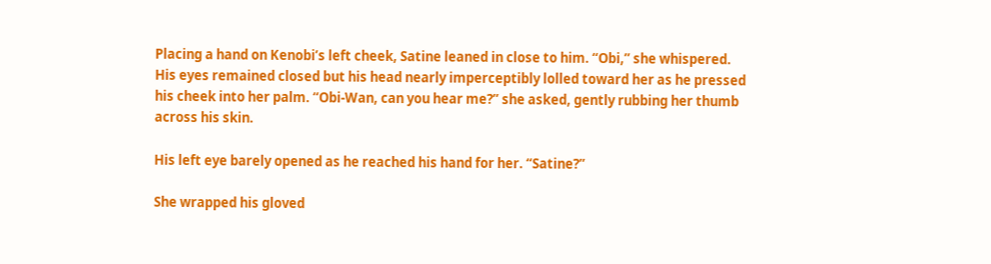Placing a hand on Kenobi’s left cheek, Satine leaned in close to him. “Obi,” she whispered. His eyes remained closed but his head nearly imperceptibly lolled toward her as he pressed his cheek into her palm. “Obi-Wan, can you hear me?” she asked, gently rubbing her thumb across his skin.

His left eye barely opened as he reached his hand for her. “Satine?”

She wrapped his gloved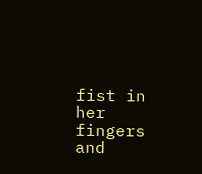fist in her fingers and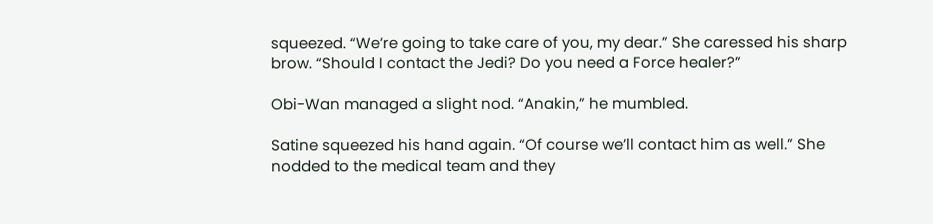squeezed. “We’re going to take care of you, my dear.” She caressed his sharp brow. “Should I contact the Jedi? Do you need a Force healer?”

Obi-Wan managed a slight nod. “Anakin,” he mumbled.

Satine squeezed his hand again. “Of course we’ll contact him as well.” She nodded to the medical team and they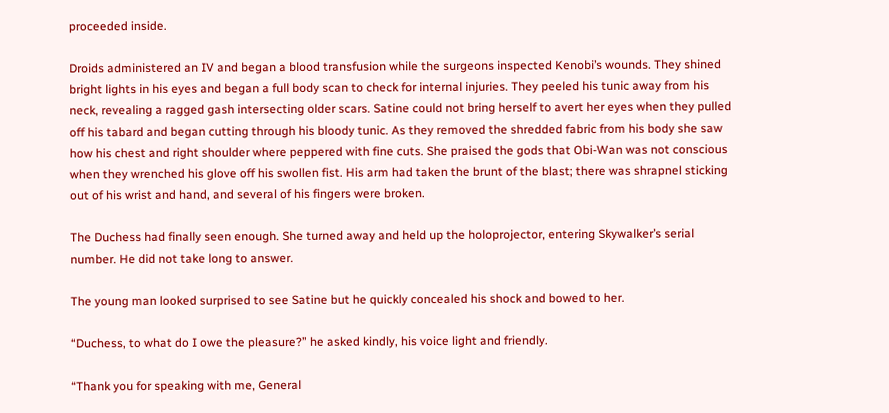proceeded inside.

Droids administered an IV and began a blood transfusion while the surgeons inspected Kenobi’s wounds. They shined bright lights in his eyes and began a full body scan to check for internal injuries. They peeled his tunic away from his neck, revealing a ragged gash intersecting older scars. Satine could not bring herself to avert her eyes when they pulled off his tabard and began cutting through his bloody tunic. As they removed the shredded fabric from his body she saw how his chest and right shoulder where peppered with fine cuts. She praised the gods that Obi-Wan was not conscious when they wrenched his glove off his swollen fist. His arm had taken the brunt of the blast; there was shrapnel sticking out of his wrist and hand, and several of his fingers were broken.

The Duchess had finally seen enough. She turned away and held up the holoprojector, entering Skywalker’s serial number. He did not take long to answer.

The young man looked surprised to see Satine but he quickly concealed his shock and bowed to her.

“Duchess, to what do I owe the pleasure?” he asked kindly, his voice light and friendly.

“Thank you for speaking with me, General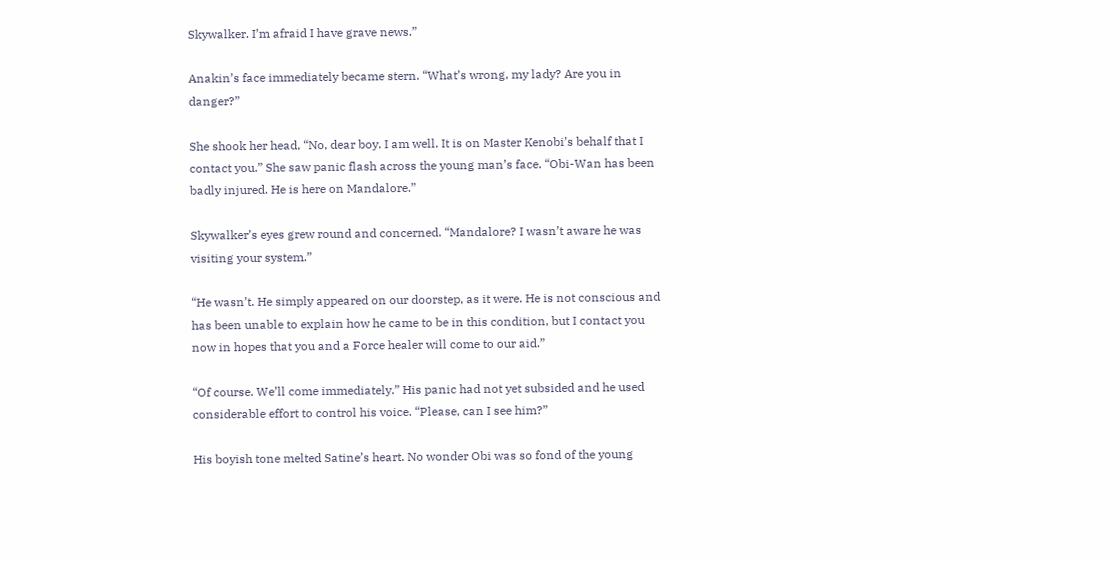Skywalker. I’m afraid I have grave news.”

Anakin’s face immediately became stern. “What’s wrong, my lady? Are you in danger?”

She shook her head, “No, dear boy. I am well. It is on Master Kenobi’s behalf that I contact you.” She saw panic flash across the young man’s face. “Obi-Wan has been badly injured. He is here on Mandalore.”

Skywalker’s eyes grew round and concerned. “Mandalore? I wasn’t aware he was visiting your system.”

“He wasn’t. He simply appeared on our doorstep, as it were. He is not conscious and has been unable to explain how he came to be in this condition, but I contact you now in hopes that you and a Force healer will come to our aid.”

“Of course. We’ll come immediately.” His panic had not yet subsided and he used considerable effort to control his voice. “Please, can I see him?”

His boyish tone melted Satine’s heart. No wonder Obi was so fond of the young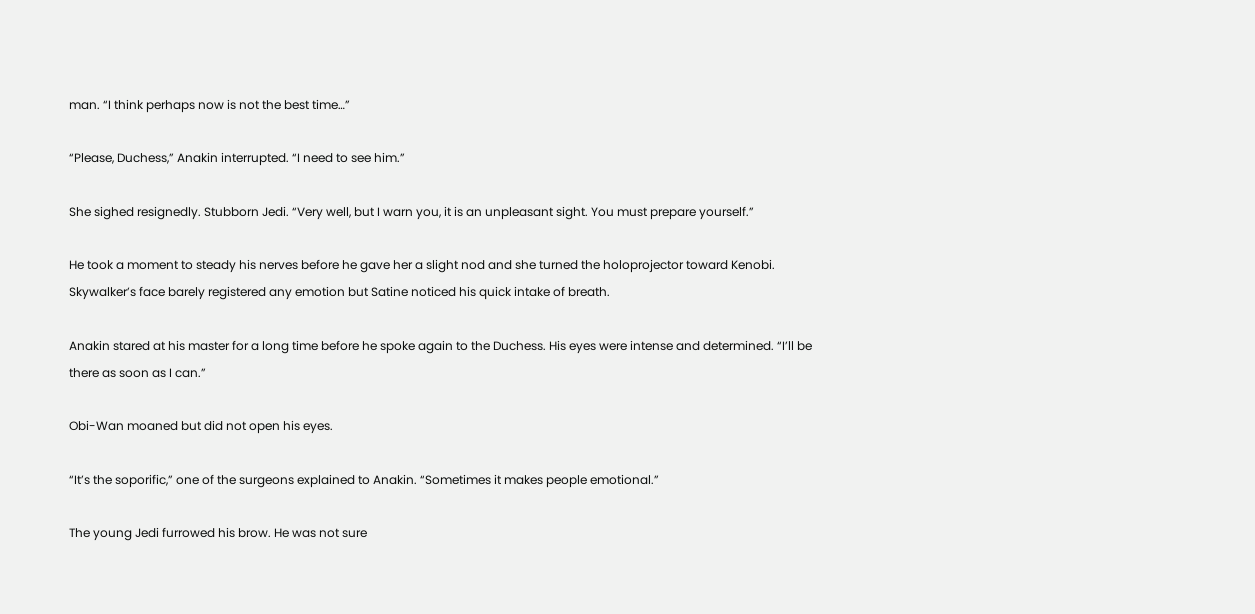man. “I think perhaps now is not the best time…”

“Please, Duchess,” Anakin interrupted. “I need to see him.”

She sighed resignedly. Stubborn Jedi. “Very well, but I warn you, it is an unpleasant sight. You must prepare yourself.”

He took a moment to steady his nerves before he gave her a slight nod and she turned the holoprojector toward Kenobi. Skywalker’s face barely registered any emotion but Satine noticed his quick intake of breath.

Anakin stared at his master for a long time before he spoke again to the Duchess. His eyes were intense and determined. “I’ll be there as soon as I can.”

Obi-Wan moaned but did not open his eyes.

“It’s the soporific,” one of the surgeons explained to Anakin. “Sometimes it makes people emotional.”

The young Jedi furrowed his brow. He was not sure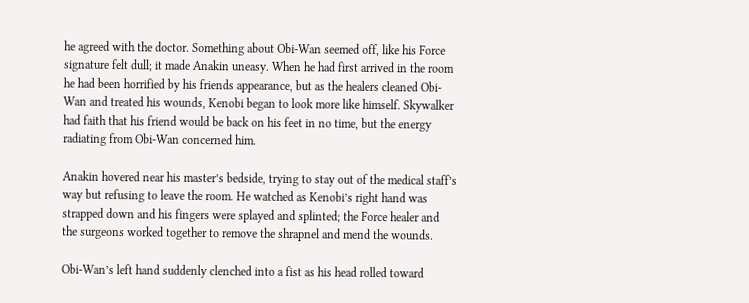he agreed with the doctor. Something about Obi-Wan seemed off, like his Force signature felt dull; it made Anakin uneasy. When he had first arrived in the room he had been horrified by his friends appearance, but as the healers cleaned Obi-Wan and treated his wounds, Kenobi began to look more like himself. Skywalker had faith that his friend would be back on his feet in no time, but the energy radiating from Obi-Wan concerned him.

Anakin hovered near his master’s bedside, trying to stay out of the medical staff’s way but refusing to leave the room. He watched as Kenobi’s right hand was strapped down and his fingers were splayed and splinted; the Force healer and the surgeons worked together to remove the shrapnel and mend the wounds.

Obi-Wan’s left hand suddenly clenched into a fist as his head rolled toward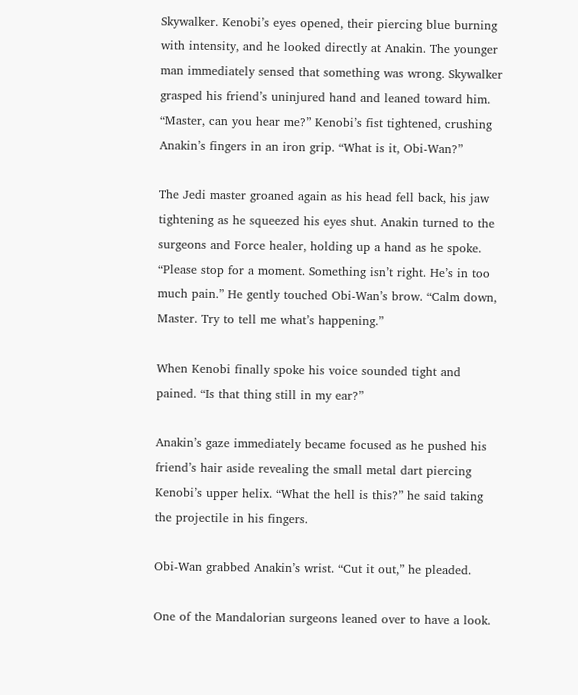Skywalker. Kenobi’s eyes opened, their piercing blue burning with intensity, and he looked directly at Anakin. The younger man immediately sensed that something was wrong. Skywalker grasped his friend’s uninjured hand and leaned toward him. “Master, can you hear me?” Kenobi’s fist tightened, crushing Anakin’s fingers in an iron grip. “What is it, Obi-Wan?”

The Jedi master groaned again as his head fell back, his jaw tightening as he squeezed his eyes shut. Anakin turned to the surgeons and Force healer, holding up a hand as he spoke. “Please stop for a moment. Something isn’t right. He’s in too much pain.” He gently touched Obi-Wan’s brow. “Calm down, Master. Try to tell me what’s happening.”

When Kenobi finally spoke his voice sounded tight and pained. “Is that thing still in my ear?”

Anakin’s gaze immediately became focused as he pushed his friend’s hair aside revealing the small metal dart piercing Kenobi’s upper helix. “What the hell is this?” he said taking the projectile in his fingers.

Obi-Wan grabbed Anakin’s wrist. “Cut it out,” he pleaded.

One of the Mandalorian surgeons leaned over to have a look.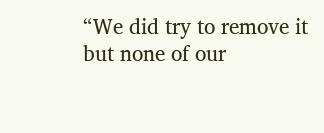“We did try to remove it but none of our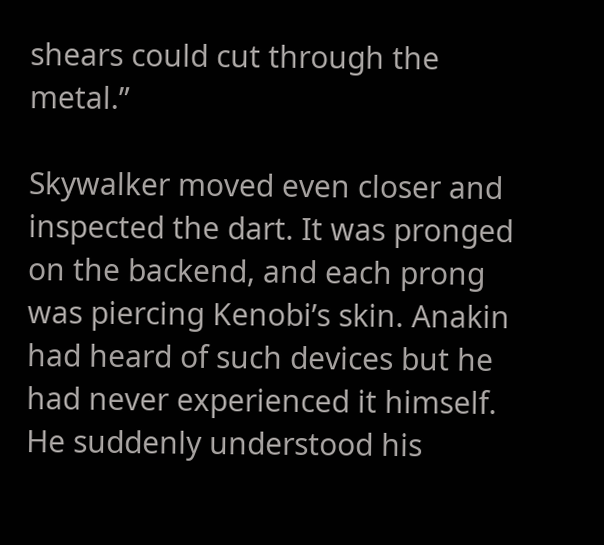shears could cut through the metal.”

Skywalker moved even closer and inspected the dart. It was pronged on the backend, and each prong was piercing Kenobi’s skin. Anakin had heard of such devices but he had never experienced it himself. He suddenly understood his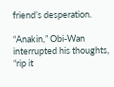friend’s desperation.

“Anakin,” Obi-Wan interrupted his thoughts, “rip it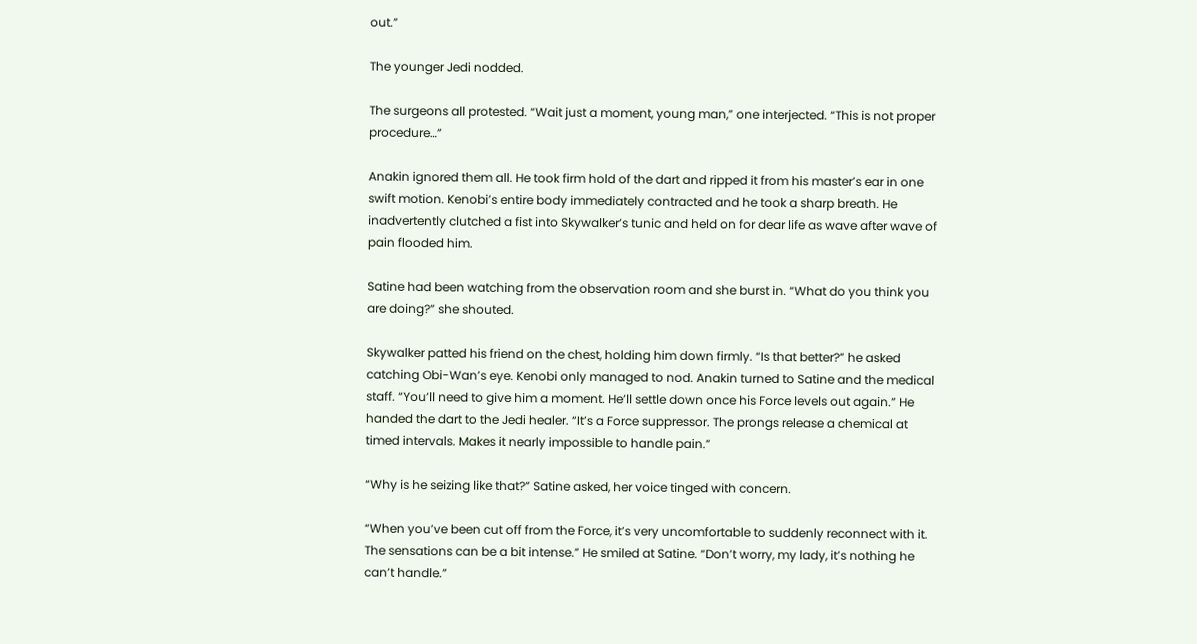out.”

The younger Jedi nodded.

The surgeons all protested. “Wait just a moment, young man,” one interjected. “This is not proper procedure…”

Anakin ignored them all. He took firm hold of the dart and ripped it from his master’s ear in one swift motion. Kenobi’s entire body immediately contracted and he took a sharp breath. He inadvertently clutched a fist into Skywalker’s tunic and held on for dear life as wave after wave of pain flooded him.

Satine had been watching from the observation room and she burst in. “What do you think you are doing?” she shouted.

Skywalker patted his friend on the chest, holding him down firmly. “Is that better?” he asked catching Obi-Wan’s eye. Kenobi only managed to nod. Anakin turned to Satine and the medical staff. “You’ll need to give him a moment. He’ll settle down once his Force levels out again.” He handed the dart to the Jedi healer. “It’s a Force suppressor. The prongs release a chemical at timed intervals. Makes it nearly impossible to handle pain.”

“Why is he seizing like that?” Satine asked, her voice tinged with concern.

“When you’ve been cut off from the Force, it’s very uncomfortable to suddenly reconnect with it. The sensations can be a bit intense.” He smiled at Satine. “Don’t worry, my lady, it’s nothing he can’t handle.”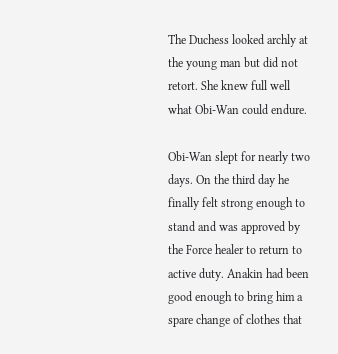The Duchess looked archly at the young man but did not retort. She knew full well what Obi-Wan could endure.

Obi-Wan slept for nearly two days. On the third day he finally felt strong enough to stand and was approved by the Force healer to return to active duty. Anakin had been good enough to bring him a spare change of clothes that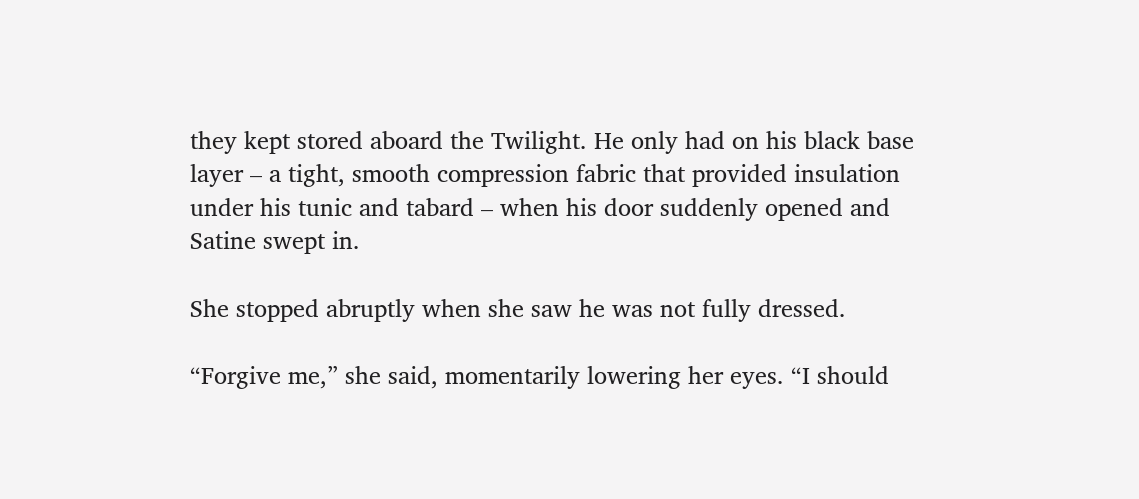they kept stored aboard the Twilight. He only had on his black base layer – a tight, smooth compression fabric that provided insulation under his tunic and tabard – when his door suddenly opened and Satine swept in.

She stopped abruptly when she saw he was not fully dressed.

“Forgive me,” she said, momentarily lowering her eyes. “I should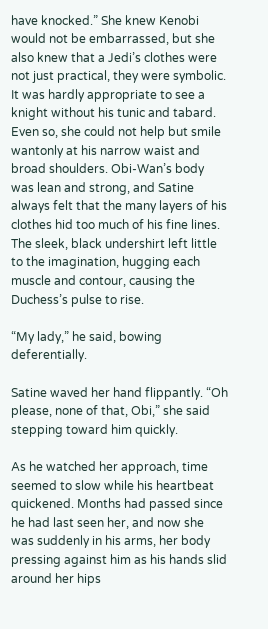have knocked.” She knew Kenobi would not be embarrassed, but she also knew that a Jedi’s clothes were not just practical, they were symbolic. It was hardly appropriate to see a knight without his tunic and tabard. Even so, she could not help but smile wantonly at his narrow waist and broad shoulders. Obi-Wan’s body was lean and strong, and Satine always felt that the many layers of his clothes hid too much of his fine lines. The sleek, black undershirt left little to the imagination, hugging each muscle and contour, causing the Duchess’s pulse to rise.

“My lady,” he said, bowing deferentially.

Satine waved her hand flippantly. “Oh please, none of that, Obi,” she said stepping toward him quickly.

As he watched her approach, time seemed to slow while his heartbeat quickened. Months had passed since he had last seen her, and now she was suddenly in his arms, her body pressing against him as his hands slid around her hips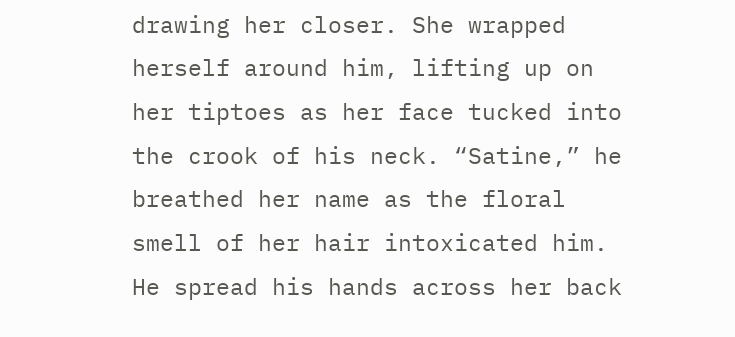drawing her closer. She wrapped herself around him, lifting up on her tiptoes as her face tucked into the crook of his neck. “Satine,” he breathed her name as the floral smell of her hair intoxicated him. He spread his hands across her back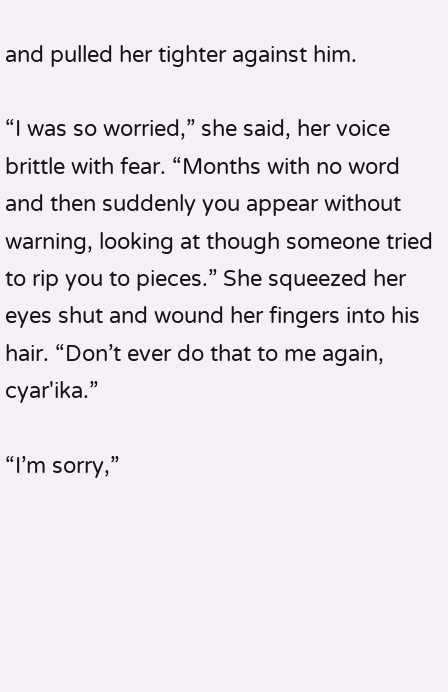and pulled her tighter against him.

“I was so worried,” she said, her voice brittle with fear. “Months with no word and then suddenly you appear without warning, looking at though someone tried to rip you to pieces.” She squeezed her eyes shut and wound her fingers into his hair. “Don’t ever do that to me again, cyar'ika.”

“I’m sorry,”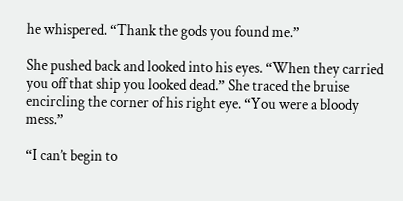he whispered. “Thank the gods you found me.”

She pushed back and looked into his eyes. “When they carried you off that ship you looked dead.” She traced the bruise encircling the corner of his right eye. “You were a bloody mess.”

“I can’t begin to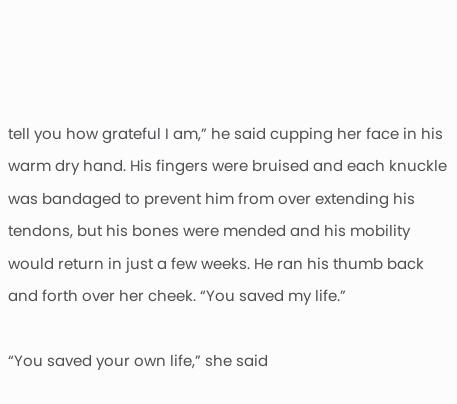tell you how grateful I am,” he said cupping her face in his warm dry hand. His fingers were bruised and each knuckle was bandaged to prevent him from over extending his tendons, but his bones were mended and his mobility would return in just a few weeks. He ran his thumb back and forth over her cheek. “You saved my life.”

“You saved your own life,” she said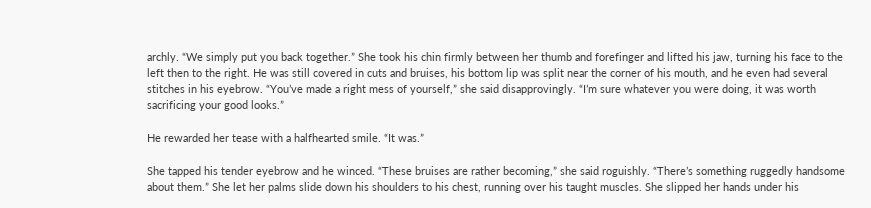archly. “We simply put you back together.” She took his chin firmly between her thumb and forefinger and lifted his jaw, turning his face to the left then to the right. He was still covered in cuts and bruises, his bottom lip was split near the corner of his mouth, and he even had several stitches in his eyebrow. “You’ve made a right mess of yourself,” she said disapprovingly. “I’m sure whatever you were doing, it was worth sacrificing your good looks.”

He rewarded her tease with a halfhearted smile. “It was.”

She tapped his tender eyebrow and he winced. “These bruises are rather becoming,” she said roguishly. “There’s something ruggedly handsome about them.” She let her palms slide down his shoulders to his chest, running over his taught muscles. She slipped her hands under his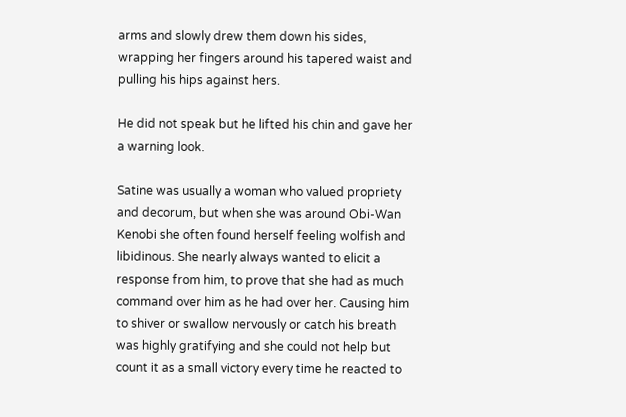arms and slowly drew them down his sides, wrapping her fingers around his tapered waist and pulling his hips against hers.

He did not speak but he lifted his chin and gave her a warning look.

Satine was usually a woman who valued propriety and decorum, but when she was around Obi-Wan Kenobi she often found herself feeling wolfish and libidinous. She nearly always wanted to elicit a response from him, to prove that she had as much command over him as he had over her. Causing him to shiver or swallow nervously or catch his breath was highly gratifying and she could not help but count it as a small victory every time he reacted to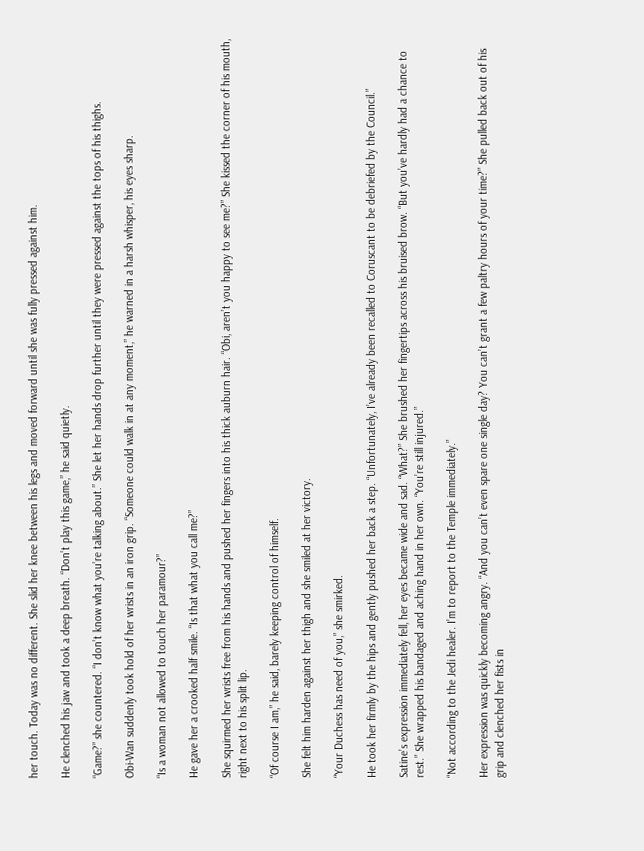her touch. Today was no different. She slid her knee between his legs and moved forward until she was fully pressed against him.

He clenched his jaw and took a deep breath. “Don’t play this game,” he said quietly.

“Game?” she countered. “I don’t know what you’re talking about.” She let her hands drop further until they were pressed against the tops of his thighs.

Obi-Wan suddenly took hold of her wrists in an iron grip. “Someone could walk in at any moment,” he warned in a harsh whisper, his eyes sharp.

“Is a woman not allowed to touch her paramour?”

He gave her a crooked half smile. “Is that what you call me?”

She squirmed her wrists free from his hands and pushed her fingers into his thick auburn hair. “Obi, aren’t you happy to see me?” She kissed the corner of his mouth, right next to his split lip.

“Of course I am,” he said, barely keeping control of himself.

She felt him harden against her thigh and she smiled at her victory.

“Your Duchess has need of you,” she smirked.

He took her firmly by the hips and gently pushed her back a step. “Unfortunately, I’ve already been recalled to Coruscant to be debriefed by the Council.”

Satine’s expression immediately fell, her eyes became wide and sad. “What?” She brushed her fingertips across his bruised brow. “But you’ve hardly had a chance to rest.” She wrapped his bandaged and aching hand in her own. “You’re still injured.”

“Not according to the Jedi healer. I’m to report to the Temple immediately.”

Her expression was quickly becoming angry. “And you can’t even spare one single day? You can’t grant a few paltry hours of your time?” She pulled back out of his grip and clenched her fists in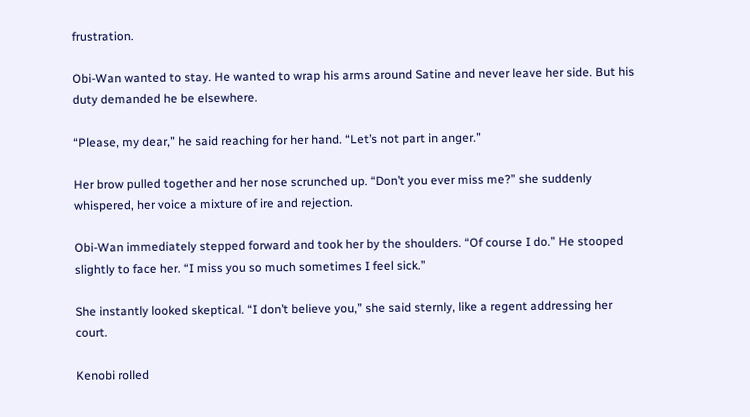frustration.

Obi-Wan wanted to stay. He wanted to wrap his arms around Satine and never leave her side. But his duty demanded he be elsewhere.

“Please, my dear,” he said reaching for her hand. “Let’s not part in anger.”

Her brow pulled together and her nose scrunched up. “Don’t you ever miss me?” she suddenly whispered, her voice a mixture of ire and rejection.

Obi-Wan immediately stepped forward and took her by the shoulders. “Of course I do.” He stooped slightly to face her. “I miss you so much sometimes I feel sick.”

She instantly looked skeptical. “I don’t believe you,” she said sternly, like a regent addressing her court.

Kenobi rolled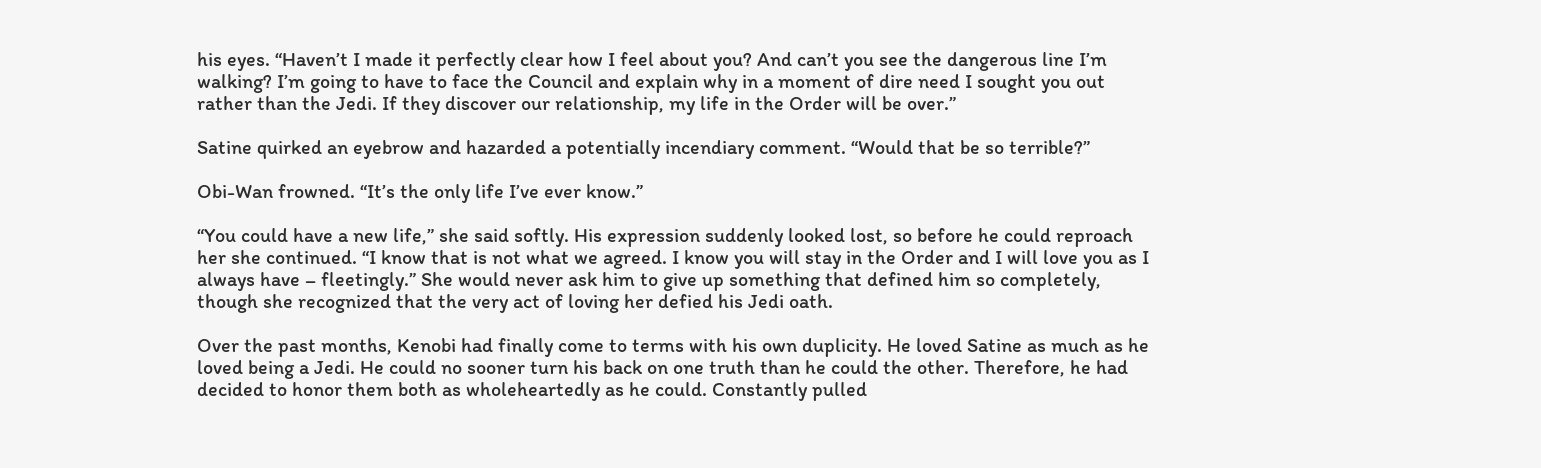his eyes. “Haven’t I made it perfectly clear how I feel about you? And can’t you see the dangerous line I’m walking? I’m going to have to face the Council and explain why in a moment of dire need I sought you out rather than the Jedi. If they discover our relationship, my life in the Order will be over.”

Satine quirked an eyebrow and hazarded a potentially incendiary comment. “Would that be so terrible?”

Obi-Wan frowned. “It’s the only life I’ve ever know.”

“You could have a new life,” she said softly. His expression suddenly looked lost, so before he could reproach her she continued. “I know that is not what we agreed. I know you will stay in the Order and I will love you as I always have – fleetingly.” She would never ask him to give up something that defined him so completely, though she recognized that the very act of loving her defied his Jedi oath.

Over the past months, Kenobi had finally come to terms with his own duplicity. He loved Satine as much as he loved being a Jedi. He could no sooner turn his back on one truth than he could the other. Therefore, he had decided to honor them both as wholeheartedly as he could. Constantly pulled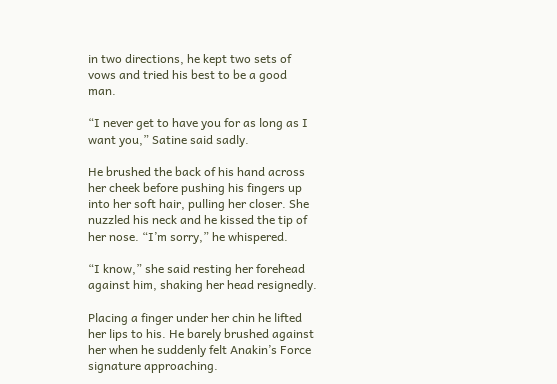in two directions, he kept two sets of vows and tried his best to be a good man.

“I never get to have you for as long as I want you,” Satine said sadly.

He brushed the back of his hand across her cheek before pushing his fingers up into her soft hair, pulling her closer. She nuzzled his neck and he kissed the tip of her nose. “I’m sorry,” he whispered.

“I know,” she said resting her forehead against him, shaking her head resignedly.

Placing a finger under her chin he lifted her lips to his. He barely brushed against her when he suddenly felt Anakin’s Force signature approaching.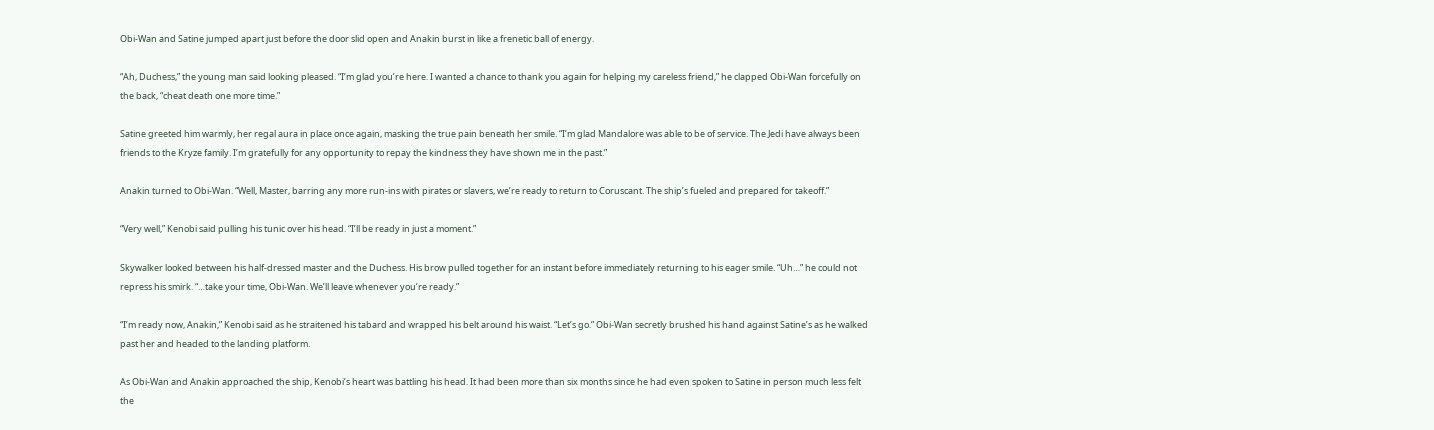Obi-Wan and Satine jumped apart just before the door slid open and Anakin burst in like a frenetic ball of energy.

“Ah, Duchess,” the young man said looking pleased. “I’m glad you’re here. I wanted a chance to thank you again for helping my careless friend,” he clapped Obi-Wan forcefully on the back, “cheat death one more time.”

Satine greeted him warmly, her regal aura in place once again, masking the true pain beneath her smile. “I’m glad Mandalore was able to be of service. The Jedi have always been friends to the Kryze family. I’m gratefully for any opportunity to repay the kindness they have shown me in the past.”

Anakin turned to Obi-Wan. “Well, Master, barring any more run-ins with pirates or slavers, we’re ready to return to Coruscant. The ship’s fueled and prepared for takeoff.”

“Very well,” Kenobi said pulling his tunic over his head. “I’ll be ready in just a moment.”

Skywalker looked between his half-dressed master and the Duchess. His brow pulled together for an instant before immediately returning to his eager smile. “Uh…” he could not repress his smirk. “…take your time, Obi-Wan. We’ll leave whenever you’re ready.”

“I’m ready now, Anakin,” Kenobi said as he straitened his tabard and wrapped his belt around his waist. “Let’s go.” Obi-Wan secretly brushed his hand against Satine’s as he walked past her and headed to the landing platform.

As Obi-Wan and Anakin approached the ship, Kenobi’s heart was battling his head. It had been more than six months since he had even spoken to Satine in person much less felt the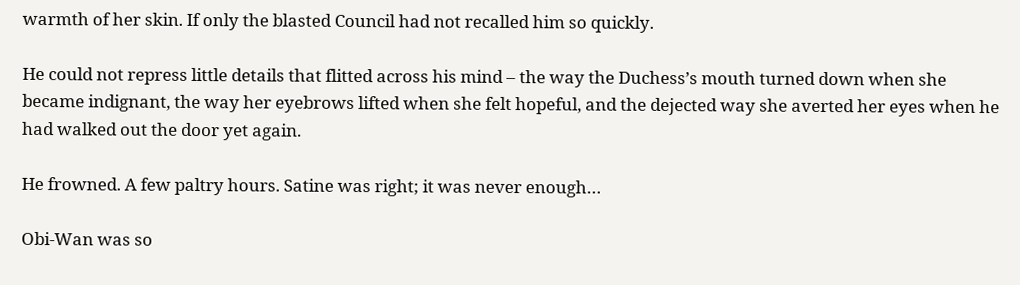warmth of her skin. If only the blasted Council had not recalled him so quickly.

He could not repress little details that flitted across his mind – the way the Duchess’s mouth turned down when she became indignant, the way her eyebrows lifted when she felt hopeful, and the dejected way she averted her eyes when he had walked out the door yet again.

He frowned. A few paltry hours. Satine was right; it was never enough…

Obi-Wan was so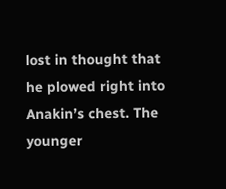lost in thought that he plowed right into Anakin’s chest. The younger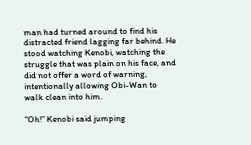man had turned around to find his distracted friend lagging far behind. He stood watching Kenobi, watching the struggle that was plain on his face, and did not offer a word of warning, intentionally allowing Obi-Wan to walk clean into him.

“Oh!” Kenobi said jumping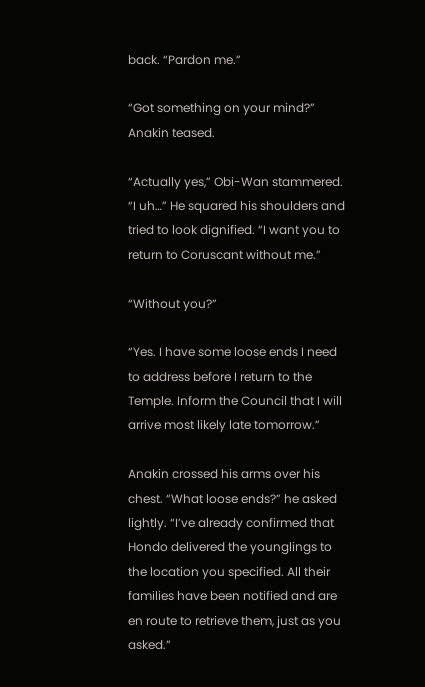back. “Pardon me.”

“Got something on your mind?” Anakin teased.

“Actually yes,” Obi-Wan stammered. “I uh…” He squared his shoulders and tried to look dignified. “I want you to return to Coruscant without me.”

“Without you?”

“Yes. I have some loose ends I need to address before I return to the Temple. Inform the Council that I will arrive most likely late tomorrow.”

Anakin crossed his arms over his chest. “What loose ends?” he asked lightly. “I’ve already confirmed that Hondo delivered the younglings to the location you specified. All their families have been notified and are en route to retrieve them, just as you asked.”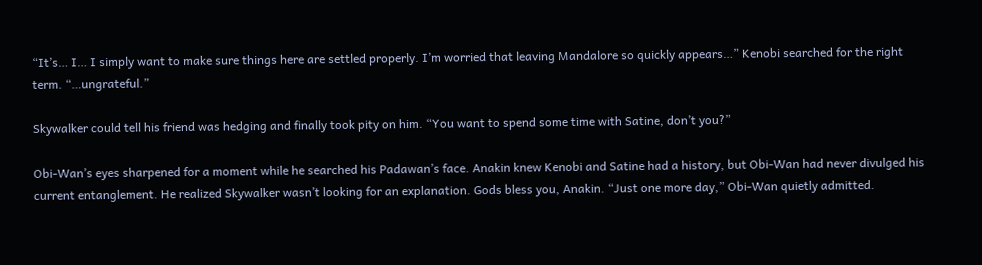“It’s… I… I simply want to make sure things here are settled properly. I’m worried that leaving Mandalore so quickly appears…” Kenobi searched for the right term. “…ungrateful.”

Skywalker could tell his friend was hedging and finally took pity on him. “You want to spend some time with Satine, don’t you?”

Obi-Wan’s eyes sharpened for a moment while he searched his Padawan’s face. Anakin knew Kenobi and Satine had a history, but Obi-Wan had never divulged his current entanglement. He realized Skywalker wasn’t looking for an explanation. Gods bless you, Anakin. “Just one more day,” Obi-Wan quietly admitted.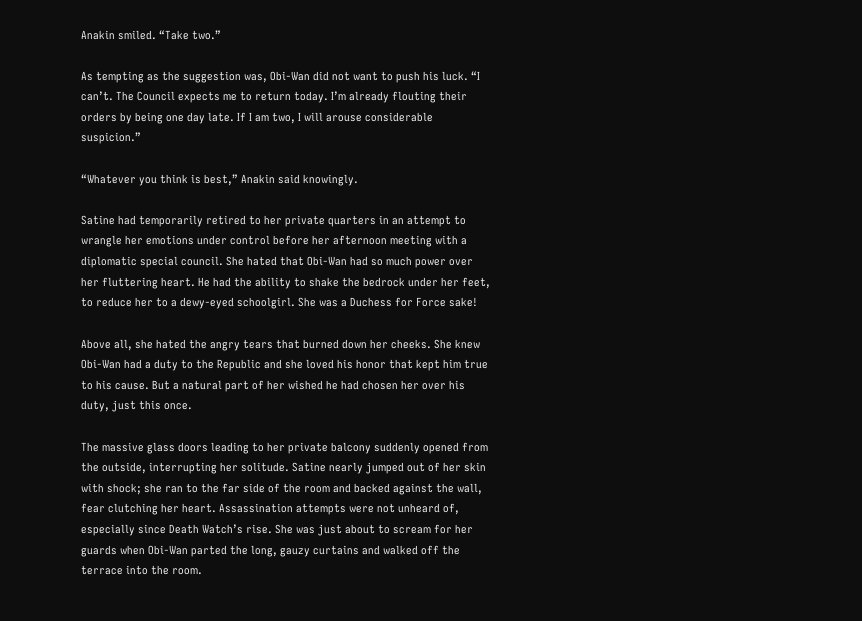Anakin smiled. “Take two.”

As tempting as the suggestion was, Obi-Wan did not want to push his luck. “I can’t. The Council expects me to return today. I’m already flouting their orders by being one day late. If I am two, I will arouse considerable suspicion.”

“Whatever you think is best,” Anakin said knowingly.

Satine had temporarily retired to her private quarters in an attempt to wrangle her emotions under control before her afternoon meeting with a diplomatic special council. She hated that Obi-Wan had so much power over her fluttering heart. He had the ability to shake the bedrock under her feet, to reduce her to a dewy-eyed schoolgirl. She was a Duchess for Force sake!

Above all, she hated the angry tears that burned down her cheeks. She knew Obi-Wan had a duty to the Republic and she loved his honor that kept him true to his cause. But a natural part of her wished he had chosen her over his duty, just this once.

The massive glass doors leading to her private balcony suddenly opened from the outside, interrupting her solitude. Satine nearly jumped out of her skin with shock; she ran to the far side of the room and backed against the wall, fear clutching her heart. Assassination attempts were not unheard of, especially since Death Watch’s rise. She was just about to scream for her guards when Obi-Wan parted the long, gauzy curtains and walked off the terrace into the room.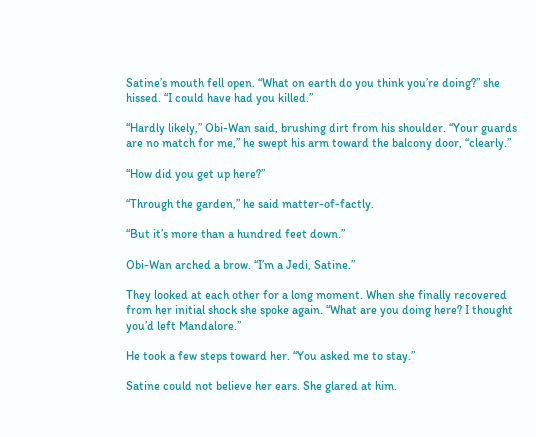Satine’s mouth fell open. “What on earth do you think you’re doing?” she hissed. “I could have had you killed.”

“Hardly likely,” Obi-Wan said, brushing dirt from his shoulder. “Your guards are no match for me,” he swept his arm toward the balcony door, “clearly.”

“How did you get up here?”

“Through the garden,” he said matter-of-factly.

“But it’s more than a hundred feet down.”

Obi-Wan arched a brow. “I’m a Jedi, Satine.”

They looked at each other for a long moment. When she finally recovered from her initial shock she spoke again. “What are you doing here? I thought you’d left Mandalore.”

He took a few steps toward her. “You asked me to stay.”

Satine could not believe her ears. She glared at him.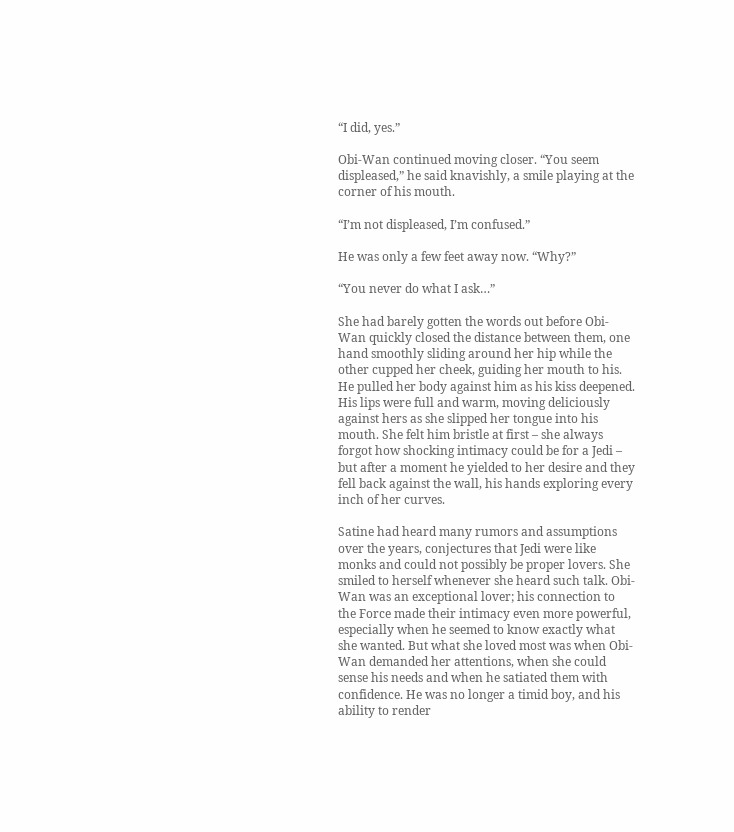“I did, yes.”

Obi-Wan continued moving closer. “You seem displeased,” he said knavishly, a smile playing at the corner of his mouth.

“I’m not displeased, I’m confused.”

He was only a few feet away now. “Why?”

“You never do what I ask…”

She had barely gotten the words out before Obi-Wan quickly closed the distance between them, one hand smoothly sliding around her hip while the other cupped her cheek, guiding her mouth to his. He pulled her body against him as his kiss deepened. His lips were full and warm, moving deliciously against hers as she slipped her tongue into his mouth. She felt him bristle at first – she always forgot how shocking intimacy could be for a Jedi – but after a moment he yielded to her desire and they fell back against the wall, his hands exploring every inch of her curves.

Satine had heard many rumors and assumptions over the years, conjectures that Jedi were like monks and could not possibly be proper lovers. She smiled to herself whenever she heard such talk. Obi-Wan was an exceptional lover; his connection to the Force made their intimacy even more powerful, especially when he seemed to know exactly what she wanted. But what she loved most was when Obi-Wan demanded her attentions, when she could sense his needs and when he satiated them with confidence. He was no longer a timid boy, and his ability to render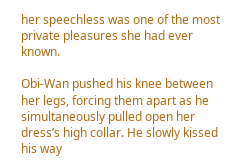her speechless was one of the most private pleasures she had ever known.

Obi-Wan pushed his knee between her legs, forcing them apart as he simultaneously pulled open her dress’s high collar. He slowly kissed his way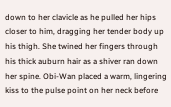down to her clavicle as he pulled her hips closer to him, dragging her tender body up his thigh. She twined her fingers through his thick auburn hair as a shiver ran down her spine. Obi-Wan placed a warm, lingering kiss to the pulse point on her neck before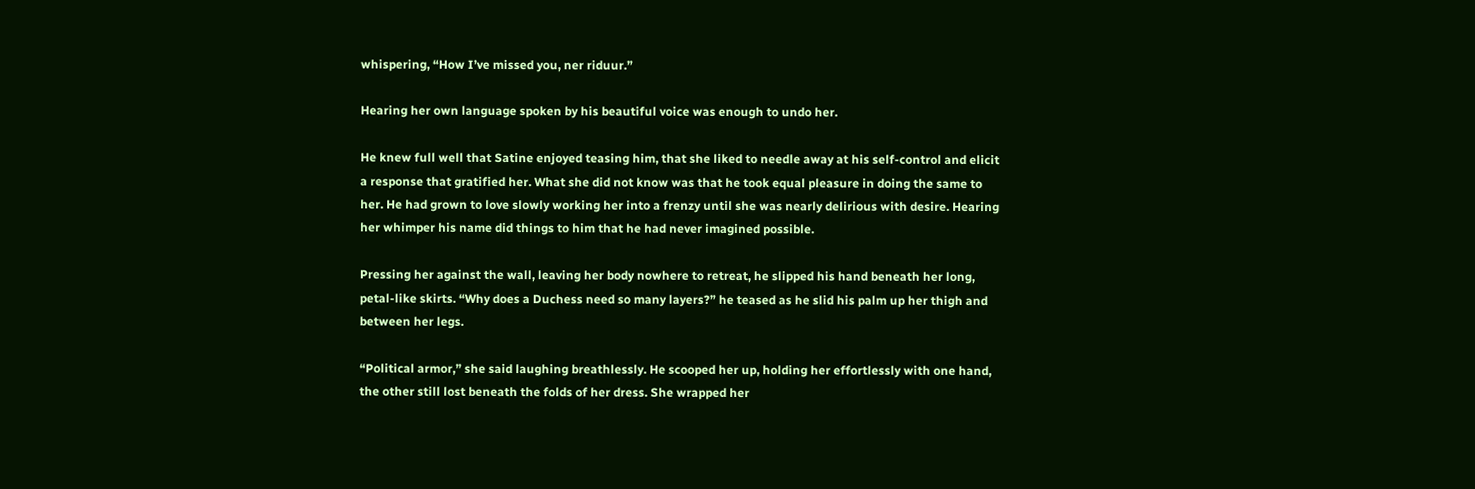whispering, “How I’ve missed you, ner riduur.”

Hearing her own language spoken by his beautiful voice was enough to undo her.

He knew full well that Satine enjoyed teasing him, that she liked to needle away at his self-control and elicit a response that gratified her. What she did not know was that he took equal pleasure in doing the same to her. He had grown to love slowly working her into a frenzy until she was nearly delirious with desire. Hearing her whimper his name did things to him that he had never imagined possible.

Pressing her against the wall, leaving her body nowhere to retreat, he slipped his hand beneath her long, petal-like skirts. “Why does a Duchess need so many layers?” he teased as he slid his palm up her thigh and between her legs.

“Political armor,” she said laughing breathlessly. He scooped her up, holding her effortlessly with one hand, the other still lost beneath the folds of her dress. She wrapped her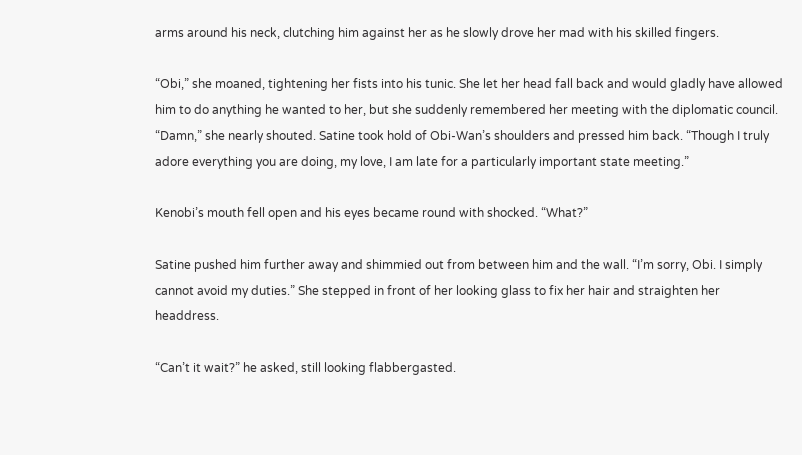arms around his neck, clutching him against her as he slowly drove her mad with his skilled fingers.

“Obi,” she moaned, tightening her fists into his tunic. She let her head fall back and would gladly have allowed him to do anything he wanted to her, but she suddenly remembered her meeting with the diplomatic council. “Damn,” she nearly shouted. Satine took hold of Obi-Wan’s shoulders and pressed him back. “Though I truly adore everything you are doing, my love, I am late for a particularly important state meeting.”

Kenobi’s mouth fell open and his eyes became round with shocked. “What?”

Satine pushed him further away and shimmied out from between him and the wall. “I’m sorry, Obi. I simply cannot avoid my duties.” She stepped in front of her looking glass to fix her hair and straighten her headdress.

“Can’t it wait?” he asked, still looking flabbergasted.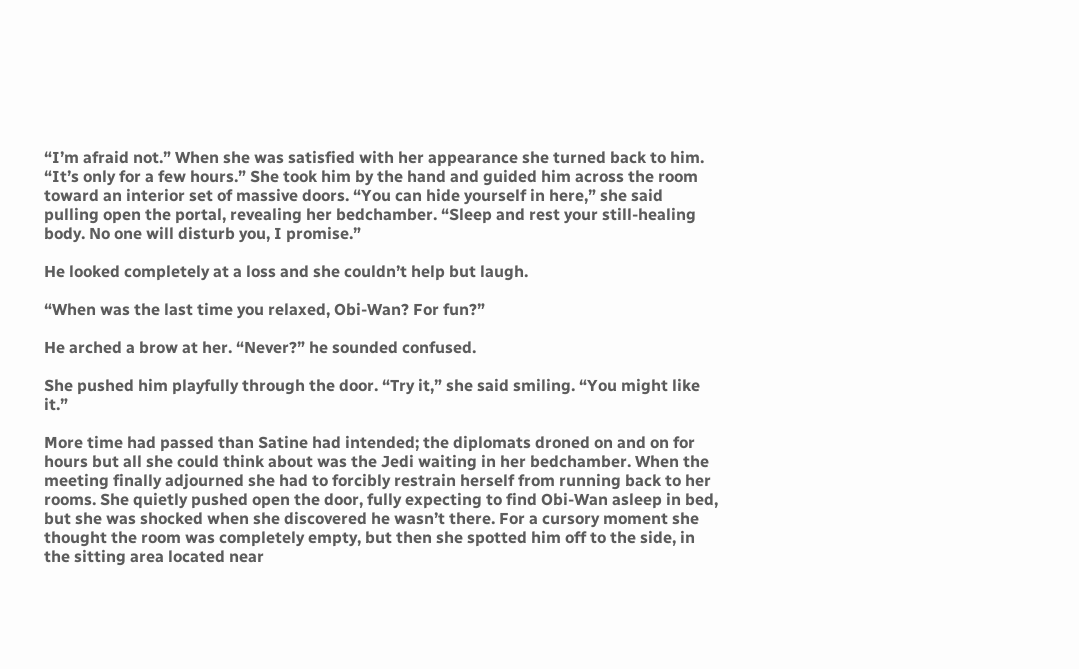“I’m afraid not.” When she was satisfied with her appearance she turned back to him. “It’s only for a few hours.” She took him by the hand and guided him across the room toward an interior set of massive doors. “You can hide yourself in here,” she said pulling open the portal, revealing her bedchamber. “Sleep and rest your still-healing body. No one will disturb you, I promise.”

He looked completely at a loss and she couldn’t help but laugh.

“When was the last time you relaxed, Obi-Wan? For fun?”

He arched a brow at her. “Never?” he sounded confused.

She pushed him playfully through the door. “Try it,” she said smiling. “You might like it.”

More time had passed than Satine had intended; the diplomats droned on and on for hours but all she could think about was the Jedi waiting in her bedchamber. When the meeting finally adjourned she had to forcibly restrain herself from running back to her rooms. She quietly pushed open the door, fully expecting to find Obi-Wan asleep in bed, but she was shocked when she discovered he wasn’t there. For a cursory moment she thought the room was completely empty, but then she spotted him off to the side, in the sitting area located near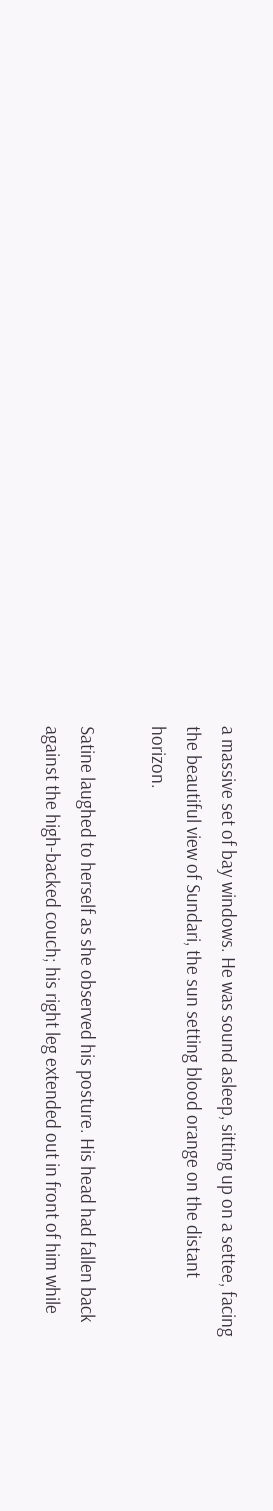a massive set of bay windows. He was sound asleep, sitting up on a settee, facing the beautiful view of Sundari, the sun setting blood orange on the distant horizon.

Satine laughed to herself as she observed his posture. His head had fallen back against the high-backed couch; his right leg extended out in front of him while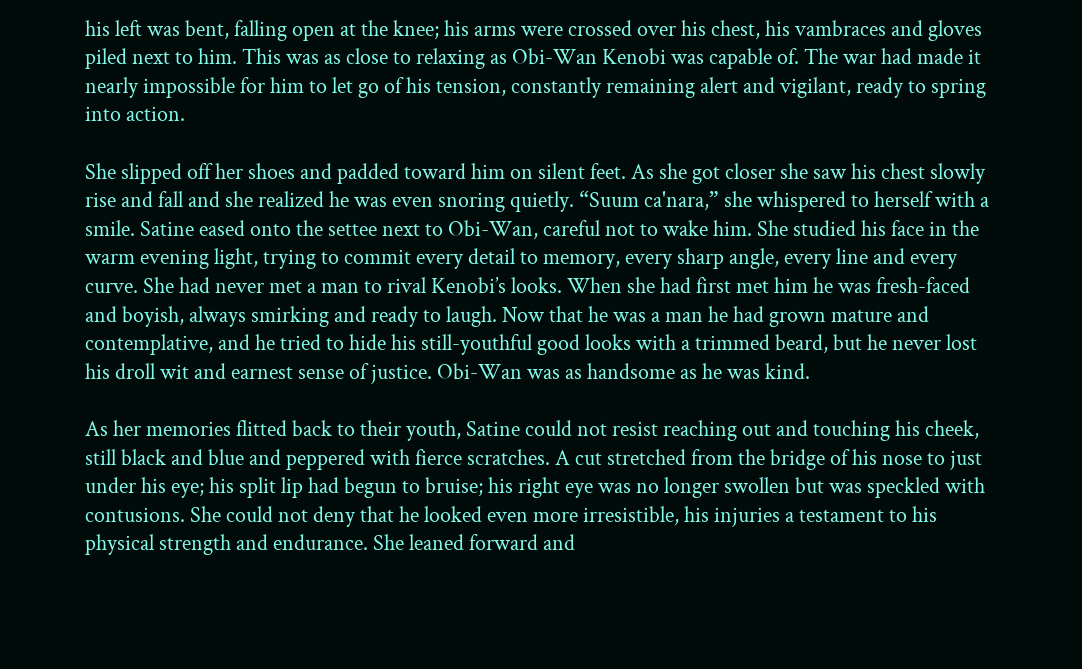his left was bent, falling open at the knee; his arms were crossed over his chest, his vambraces and gloves piled next to him. This was as close to relaxing as Obi-Wan Kenobi was capable of. The war had made it nearly impossible for him to let go of his tension, constantly remaining alert and vigilant, ready to spring into action.

She slipped off her shoes and padded toward him on silent feet. As she got closer she saw his chest slowly rise and fall and she realized he was even snoring quietly. “Suum ca'nara,” she whispered to herself with a smile. Satine eased onto the settee next to Obi-Wan, careful not to wake him. She studied his face in the warm evening light, trying to commit every detail to memory, every sharp angle, every line and every curve. She had never met a man to rival Kenobi’s looks. When she had first met him he was fresh-faced and boyish, always smirking and ready to laugh. Now that he was a man he had grown mature and contemplative, and he tried to hide his still-youthful good looks with a trimmed beard, but he never lost his droll wit and earnest sense of justice. Obi-Wan was as handsome as he was kind.

As her memories flitted back to their youth, Satine could not resist reaching out and touching his cheek, still black and blue and peppered with fierce scratches. A cut stretched from the bridge of his nose to just under his eye; his split lip had begun to bruise; his right eye was no longer swollen but was speckled with contusions. She could not deny that he looked even more irresistible, his injuries a testament to his physical strength and endurance. She leaned forward and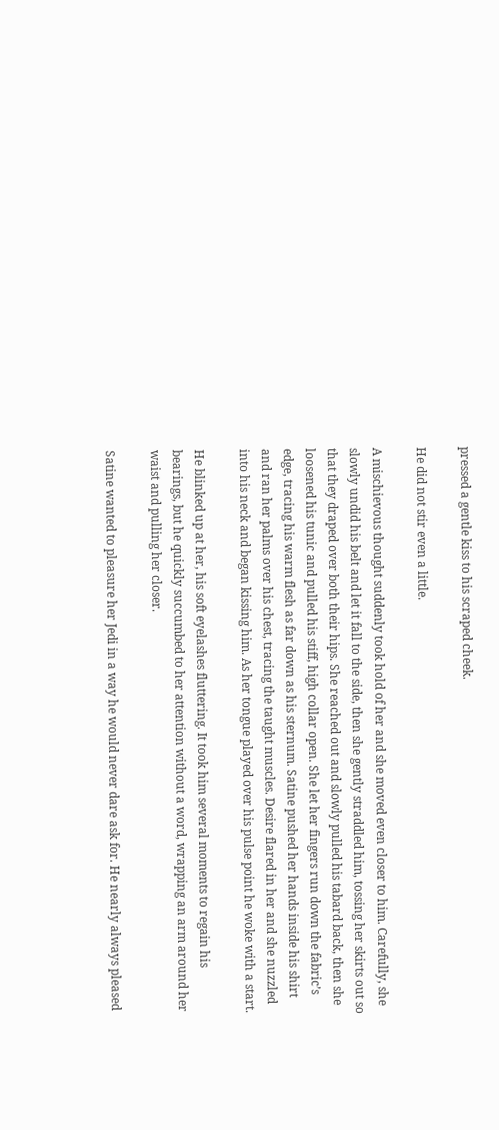pressed a gentle kiss to his scraped cheek.

He did not stir even a little.

A mischievous thought suddenly took hold of her and she moved even closer to him. Carefully, she slowly undid his belt and let it fall to the side, then she gently straddled him, tossing her skirts out so that they draped over both their hips. She reached out and slowly pulled his tabard back, then she loosened his tunic and pulled his stiff, high collar open. She let her fingers run down the fabric’s edge, tracing his warm flesh as far down as his sternum. Satine pushed her hands inside his shirt and ran her palms over his chest, tracing the taught muscles. Desire flared in her and she nuzzled into his neck and began kissing him. As her tongue played over his pulse point he woke with a start.

He blinked up at her, his soft eyelashes fluttering. It took him several moments to regain his bearings, but he quickly succumbed to her attention without a word, wrapping an arm around her waist and pulling her closer.

Satine wanted to pleasure her Jedi in a way he would never dare ask for. He nearly always pleased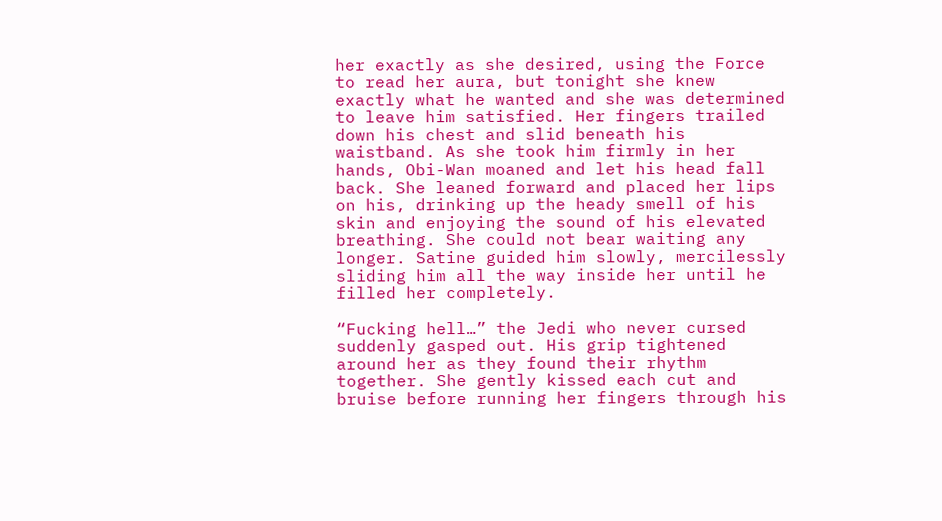her exactly as she desired, using the Force to read her aura, but tonight she knew exactly what he wanted and she was determined to leave him satisfied. Her fingers trailed down his chest and slid beneath his waistband. As she took him firmly in her hands, Obi-Wan moaned and let his head fall back. She leaned forward and placed her lips on his, drinking up the heady smell of his skin and enjoying the sound of his elevated breathing. She could not bear waiting any longer. Satine guided him slowly, mercilessly sliding him all the way inside her until he filled her completely.

“Fucking hell…” the Jedi who never cursed suddenly gasped out. His grip tightened around her as they found their rhythm together. She gently kissed each cut and bruise before running her fingers through his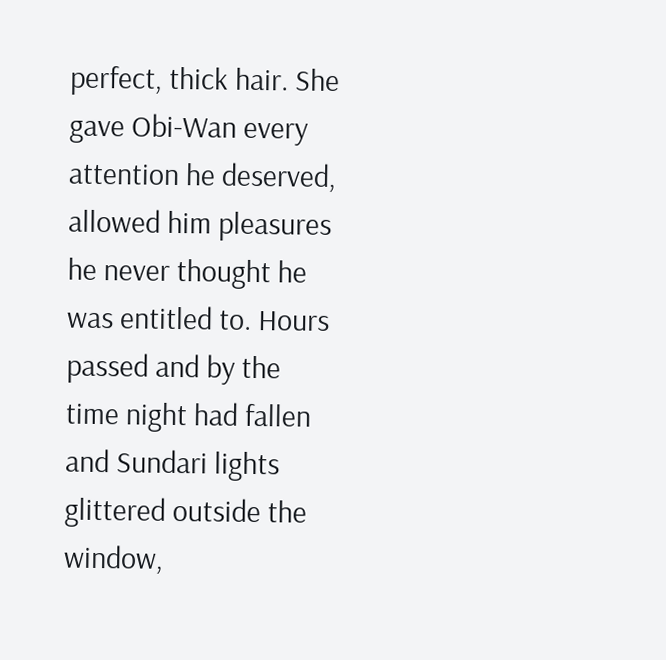perfect, thick hair. She gave Obi-Wan every attention he deserved, allowed him pleasures he never thought he was entitled to. Hours passed and by the time night had fallen and Sundari lights glittered outside the window,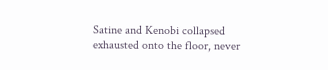Satine and Kenobi collapsed exhausted onto the floor, never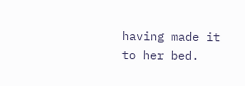having made it to her bed.